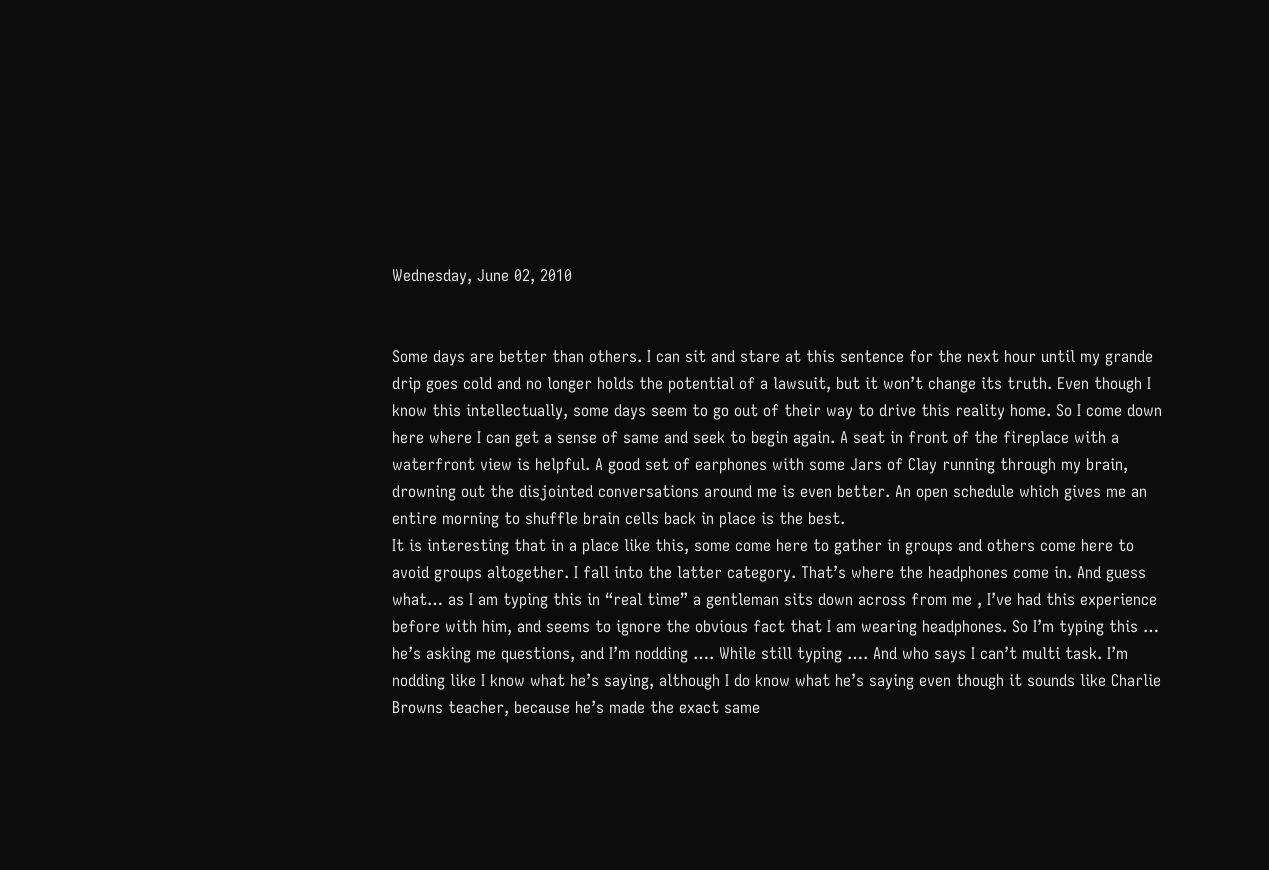Wednesday, June 02, 2010


Some days are better than others. I can sit and stare at this sentence for the next hour until my grande drip goes cold and no longer holds the potential of a lawsuit, but it won’t change its truth. Even though I know this intellectually, some days seem to go out of their way to drive this reality home. So I come down here where I can get a sense of same and seek to begin again. A seat in front of the fireplace with a waterfront view is helpful. A good set of earphones with some Jars of Clay running through my brain, drowning out the disjointed conversations around me is even better. An open schedule which gives me an entire morning to shuffle brain cells back in place is the best.
It is interesting that in a place like this, some come here to gather in groups and others come here to avoid groups altogether. I fall into the latter category. That’s where the headphones come in. And guess what… as I am typing this in “real time” a gentleman sits down across from me , I’ve had this experience before with him, and seems to ignore the obvious fact that I am wearing headphones. So I’m typing this … he’s asking me questions, and I’m nodding …. While still typing …. And who says I can’t multi task. I’m nodding like I know what he’s saying, although I do know what he’s saying even though it sounds like Charlie Browns teacher, because he’s made the exact same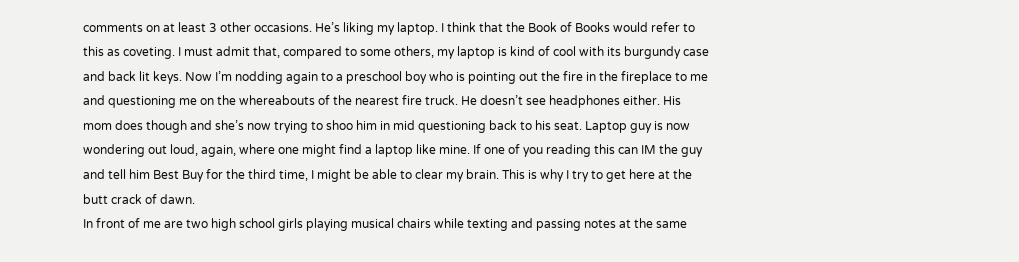comments on at least 3 other occasions. He’s liking my laptop. I think that the Book of Books would refer to this as coveting. I must admit that, compared to some others, my laptop is kind of cool with its burgundy case and back lit keys. Now I’m nodding again to a preschool boy who is pointing out the fire in the fireplace to me and questioning me on the whereabouts of the nearest fire truck. He doesn’t see headphones either. His mom does though and she’s now trying to shoo him in mid questioning back to his seat. Laptop guy is now wondering out loud, again, where one might find a laptop like mine. If one of you reading this can IM the guy and tell him Best Buy for the third time, I might be able to clear my brain. This is why I try to get here at the butt crack of dawn.
In front of me are two high school girls playing musical chairs while texting and passing notes at the same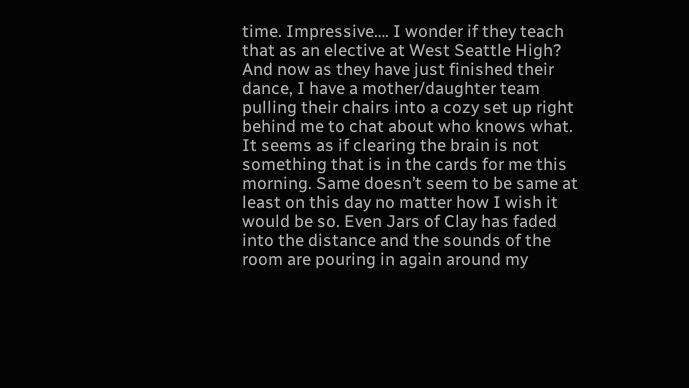time. Impressive…. I wonder if they teach that as an elective at West Seattle High? And now as they have just finished their dance, I have a mother/daughter team pulling their chairs into a cozy set up right behind me to chat about who knows what. It seems as if clearing the brain is not something that is in the cards for me this morning. Same doesn’t seem to be same at least on this day no matter how I wish it would be so. Even Jars of Clay has faded into the distance and the sounds of the room are pouring in again around my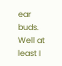ear buds. Well at least I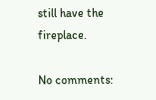still have the fireplace.

No comments: